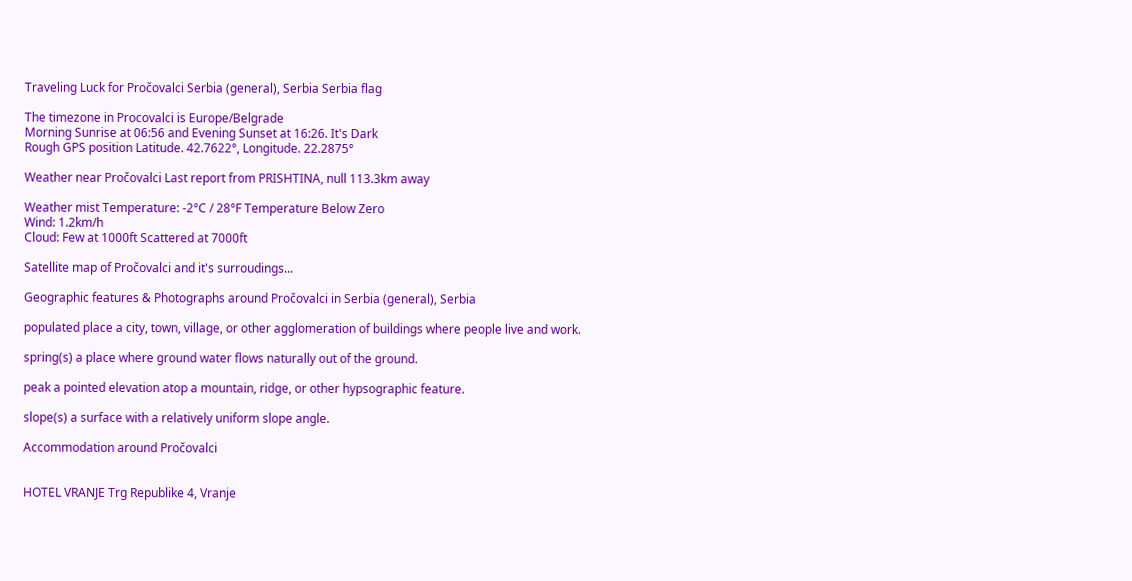Traveling Luck for Pročovalci Serbia (general), Serbia Serbia flag

The timezone in Procovalci is Europe/Belgrade
Morning Sunrise at 06:56 and Evening Sunset at 16:26. It's Dark
Rough GPS position Latitude. 42.7622°, Longitude. 22.2875°

Weather near Pročovalci Last report from PRISHTINA, null 113.3km away

Weather mist Temperature: -2°C / 28°F Temperature Below Zero
Wind: 1.2km/h
Cloud: Few at 1000ft Scattered at 7000ft

Satellite map of Pročovalci and it's surroudings...

Geographic features & Photographs around Pročovalci in Serbia (general), Serbia

populated place a city, town, village, or other agglomeration of buildings where people live and work.

spring(s) a place where ground water flows naturally out of the ground.

peak a pointed elevation atop a mountain, ridge, or other hypsographic feature.

slope(s) a surface with a relatively uniform slope angle.

Accommodation around Pročovalci


HOTEL VRANJE Trg Republike 4, Vranje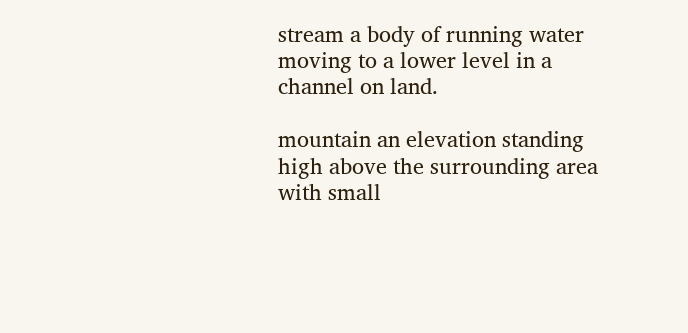stream a body of running water moving to a lower level in a channel on land.

mountain an elevation standing high above the surrounding area with small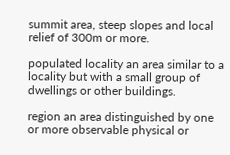summit area, steep slopes and local relief of 300m or more.

populated locality an area similar to a locality but with a small group of dwellings or other buildings.

region an area distinguished by one or more observable physical or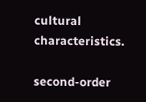cultural characteristics.

second-order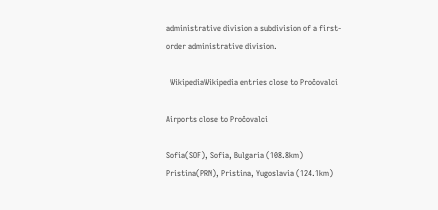administrative division a subdivision of a first-order administrative division.

  WikipediaWikipedia entries close to Pročovalci

Airports close to Pročovalci

Sofia(SOF), Sofia, Bulgaria (108.8km)
Pristina(PRN), Pristina, Yugoslavia (124.1km)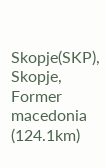Skopje(SKP), Skopje, Former macedonia (124.1km)